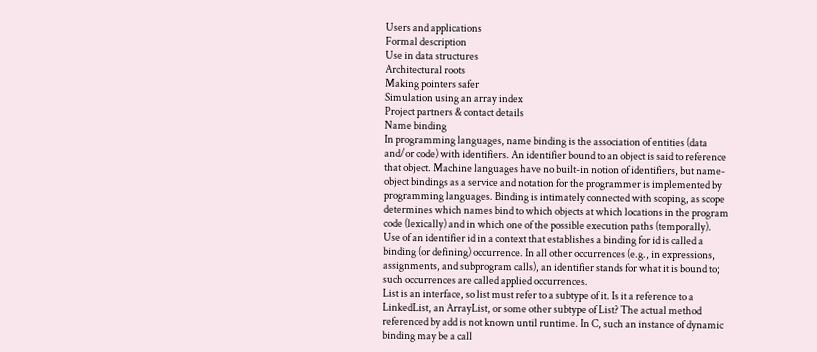Users and applications
Formal description
Use in data structures
Architectural roots
Making pointers safer
Simulation using an array index
Project partners & contact details
Name binding
In programming languages, name binding is the association of entities (data and/or code) with identifiers. An identifier bound to an object is said to reference that object. Machine languages have no built-in notion of identifiers, but name-object bindings as a service and notation for the programmer is implemented by programming languages. Binding is intimately connected with scoping, as scope determines which names bind to which objects at which locations in the program code (lexically) and in which one of the possible execution paths (temporally).
Use of an identifier id in a context that establishes a binding for id is called a binding (or defining) occurrence. In all other occurrences (e.g., in expressions, assignments, and subprogram calls), an identifier stands for what it is bound to; such occurrences are called applied occurrences.
List is an interface, so list must refer to a subtype of it. Is it a reference to a LinkedList, an ArrayList, or some other subtype of List? The actual method referenced by add is not known until runtime. In C, such an instance of dynamic binding may be a call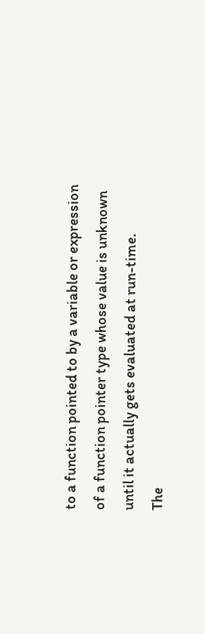to a function pointed to by a variable or expression of a function pointer type whose value is unknown until it actually gets evaluated at run-time.
The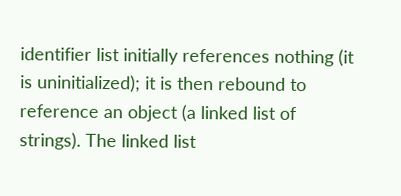identifier list initially references nothing (it is uninitialized); it is then rebound to reference an object (a linked list of strings). The linked list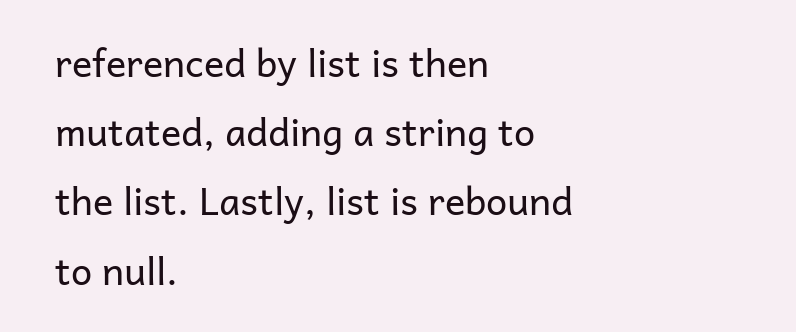referenced by list is then mutated, adding a string to the list. Lastly, list is rebound to null.